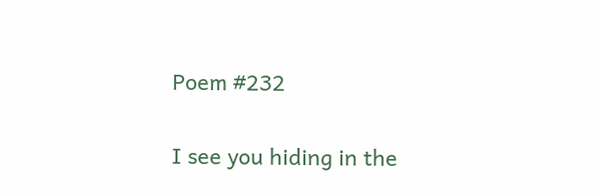Poem #232

I see you hiding in the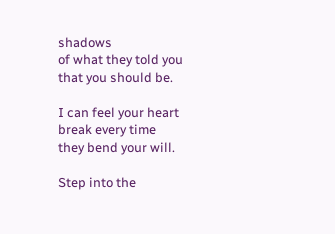shadows
of what they told you that you should be.

I can feel your heart break every time
they bend your will.

Step into the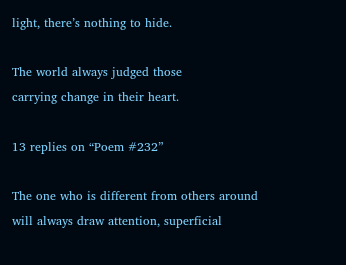light, there’s nothing to hide.

The world always judged those
carrying change in their heart.

13 replies on “Poem #232”

The one who is different from others around
will always draw attention, superficial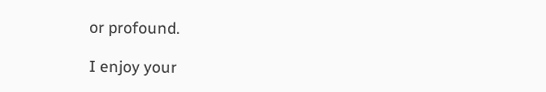or profound.

I enjoy your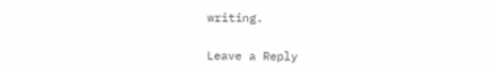writing.

Leave a Reply